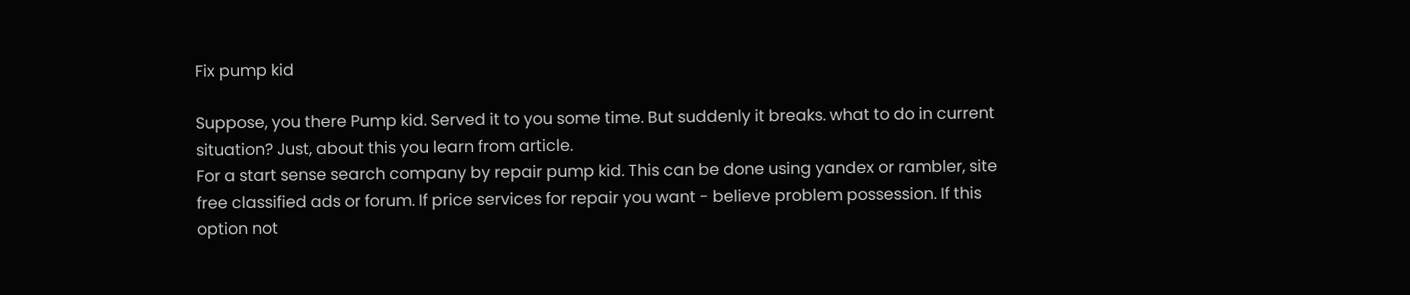Fix pump kid

Suppose, you there Pump kid. Served it to you some time. But suddenly it breaks. what to do in current situation? Just, about this you learn from article.
For a start sense search company by repair pump kid. This can be done using yandex or rambler, site free classified ads or forum. If price services for repair you want - believe problem possession. If this option not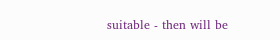suitable - then will be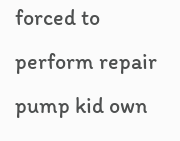forced to perform repair pump kid own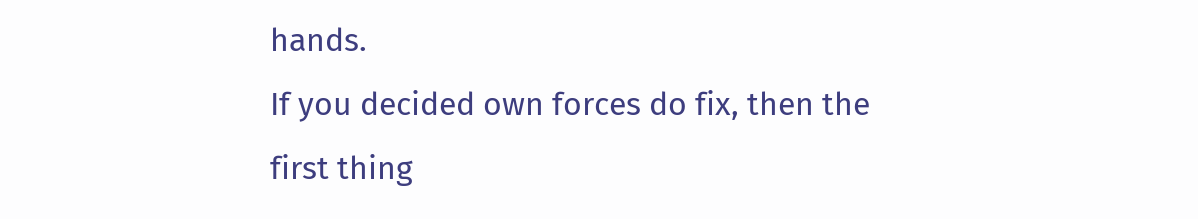hands.
If you decided own forces do fix, then the first thing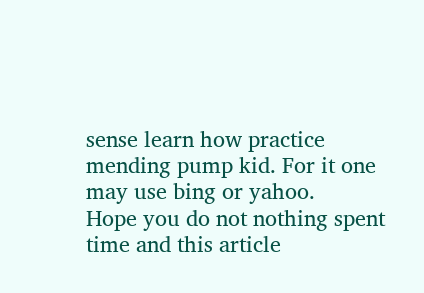sense learn how practice mending pump kid. For it one may use bing or yahoo.
Hope you do not nothing spent time and this article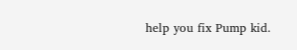help you fix Pump kid.